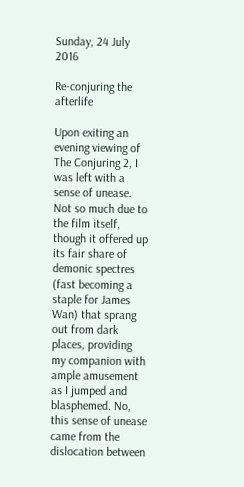Sunday, 24 July 2016

Re-conjuring the afterlife

Upon exiting an evening viewing of The Conjuring 2, I was left with a sense of unease. Not so much due to the film itself, though it offered up its fair share of demonic spectres (fast becoming a staple for James Wan) that sprang out from dark places, providing my companion with ample amusement as I jumped and blasphemed. No, this sense of unease came from the dislocation between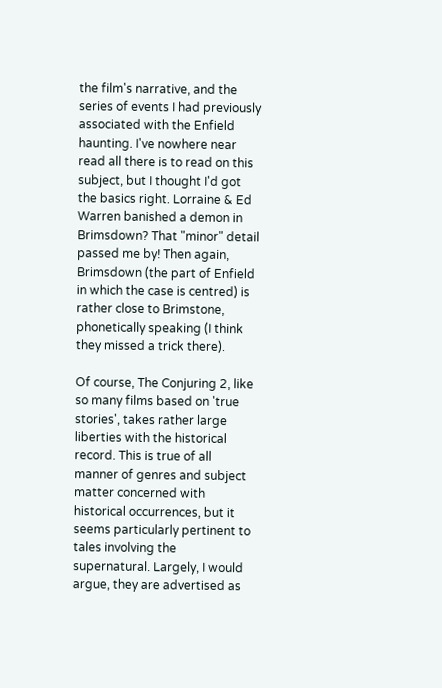the film's narrative, and the series of events I had previously associated with the Enfield haunting. I've nowhere near read all there is to read on this subject, but I thought I'd got the basics right. Lorraine & Ed Warren banished a demon in Brimsdown? That "minor" detail passed me by! Then again, Brimsdown (the part of Enfield in which the case is centred) is rather close to Brimstone, phonetically speaking (I think they missed a trick there).

Of course, The Conjuring 2, like so many films based on 'true stories', takes rather large liberties with the historical record. This is true of all manner of genres and subject matter concerned with historical occurrences, but it seems particularly pertinent to tales involving the supernatural. Largely, I would argue, they are advertised as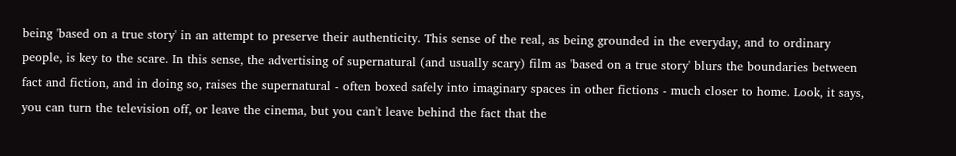being 'based on a true story' in an attempt to preserve their authenticity. This sense of the real, as being grounded in the everyday, and to ordinary people, is key to the scare. In this sense, the advertising of supernatural (and usually scary) film as 'based on a true story' blurs the boundaries between fact and fiction, and in doing so, raises the supernatural - often boxed safely into imaginary spaces in other fictions - much closer to home. Look, it says, you can turn the television off, or leave the cinema, but you can't leave behind the fact that the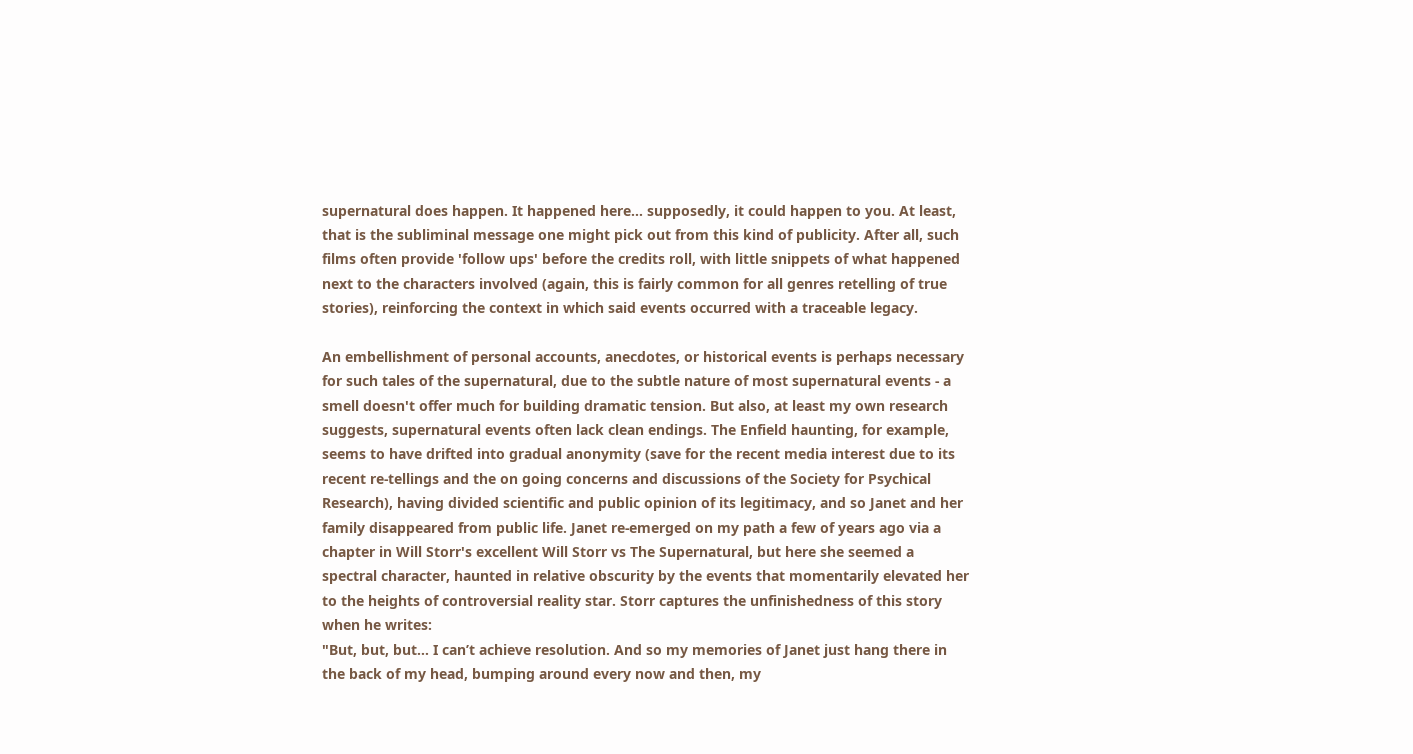supernatural does happen. It happened here... supposedly, it could happen to you. At least, that is the subliminal message one might pick out from this kind of publicity. After all, such films often provide 'follow ups' before the credits roll, with little snippets of what happened next to the characters involved (again, this is fairly common for all genres retelling of true stories), reinforcing the context in which said events occurred with a traceable legacy.

An embellishment of personal accounts, anecdotes, or historical events is perhaps necessary for such tales of the supernatural, due to the subtle nature of most supernatural events - a smell doesn't offer much for building dramatic tension. But also, at least my own research suggests, supernatural events often lack clean endings. The Enfield haunting, for example, seems to have drifted into gradual anonymity (save for the recent media interest due to its recent re-tellings and the on going concerns and discussions of the Society for Psychical Research), having divided scientific and public opinion of its legitimacy, and so Janet and her family disappeared from public life. Janet re-emerged on my path a few of years ago via a chapter in Will Storr's excellent Will Storr vs The Supernatural, but here she seemed a spectral character, haunted in relative obscurity by the events that momentarily elevated her to the heights of controversial reality star. Storr captures the unfinishedness of this story when he writes:
"But, but, but… I can’t achieve resolution. And so my memories of Janet just hang there in the back of my head, bumping around every now and then, my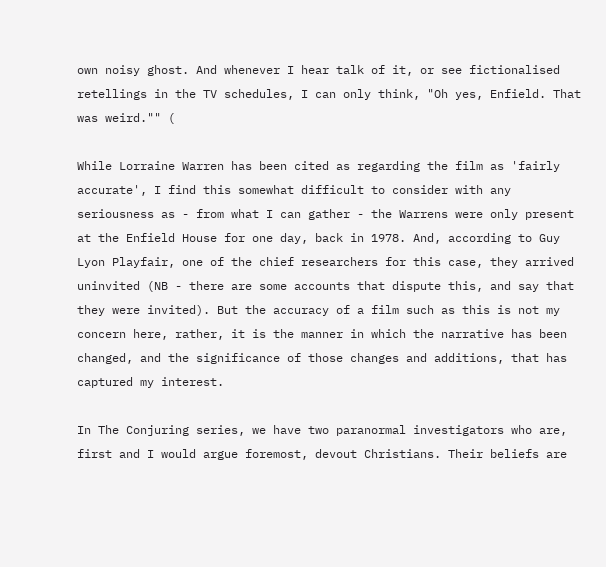own noisy ghost. And whenever I hear talk of it, or see fictionalised retellings in the TV schedules, I can only think, "Oh yes, Enfield. That was weird."" (

While Lorraine Warren has been cited as regarding the film as 'fairly accurate', I find this somewhat difficult to consider with any seriousness as - from what I can gather - the Warrens were only present at the Enfield House for one day, back in 1978. And, according to Guy Lyon Playfair, one of the chief researchers for this case, they arrived uninvited (NB - there are some accounts that dispute this, and say that they were invited). But the accuracy of a film such as this is not my concern here, rather, it is the manner in which the narrative has been changed, and the significance of those changes and additions, that has captured my interest.

In The Conjuring series, we have two paranormal investigators who are, first and I would argue foremost, devout Christians. Their beliefs are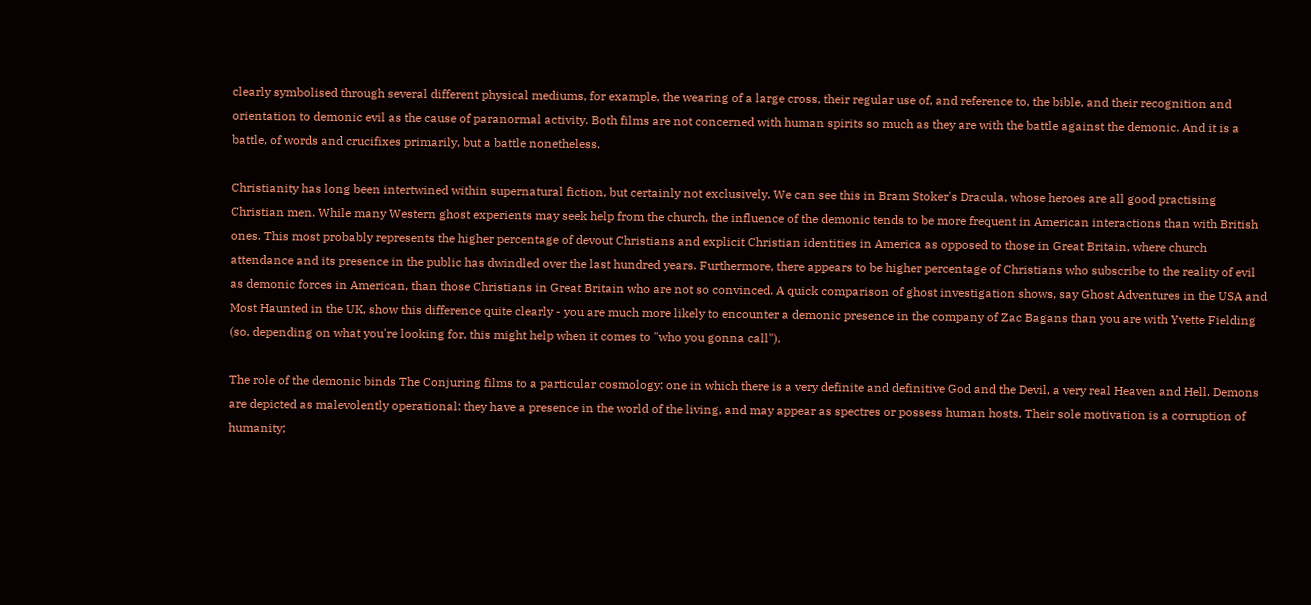clearly symbolised through several different physical mediums, for example, the wearing of a large cross, their regular use of, and reference to, the bible, and their recognition and orientation to demonic evil as the cause of paranormal activity. Both films are not concerned with human spirits so much as they are with the battle against the demonic. And it is a battle, of words and crucifixes primarily, but a battle nonetheless.

Christianity has long been intertwined within supernatural fiction, but certainly not exclusively. We can see this in Bram Stoker's Dracula, whose heroes are all good practising Christian men. While many Western ghost experients may seek help from the church, the influence of the demonic tends to be more frequent in American interactions than with British ones. This most probably represents the higher percentage of devout Christians and explicit Christian identities in America as opposed to those in Great Britain, where church attendance and its presence in the public has dwindled over the last hundred years. Furthermore, there appears to be higher percentage of Christians who subscribe to the reality of evil as demonic forces in American, than those Christians in Great Britain who are not so convinced. A quick comparison of ghost investigation shows, say Ghost Adventures in the USA and Most Haunted in the UK, show this difference quite clearly - you are much more likely to encounter a demonic presence in the company of Zac Bagans than you are with Yvette Fielding (so, depending on what you're looking for, this might help when it comes to "who you gonna call").

The role of the demonic binds The Conjuring films to a particular cosmology: one in which there is a very definite and definitive God and the Devil, a very real Heaven and Hell. Demons are depicted as malevolently operational: they have a presence in the world of the living, and may appear as spectres or possess human hosts. Their sole motivation is a corruption of humanity;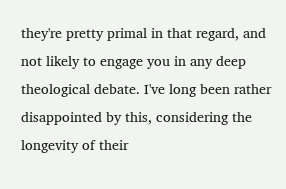they're pretty primal in that regard, and not likely to engage you in any deep theological debate. I've long been rather disappointed by this, considering the longevity of their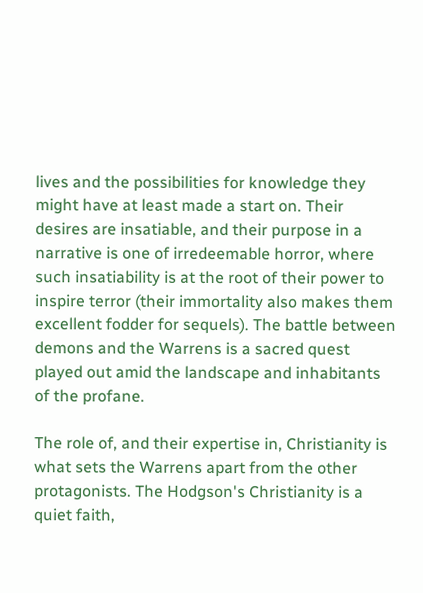lives and the possibilities for knowledge they might have at least made a start on. Their desires are insatiable, and their purpose in a narrative is one of irredeemable horror, where such insatiability is at the root of their power to inspire terror (their immortality also makes them excellent fodder for sequels). The battle between demons and the Warrens is a sacred quest played out amid the landscape and inhabitants of the profane.

The role of, and their expertise in, Christianity is what sets the Warrens apart from the other protagonists. The Hodgson's Christianity is a quiet faith,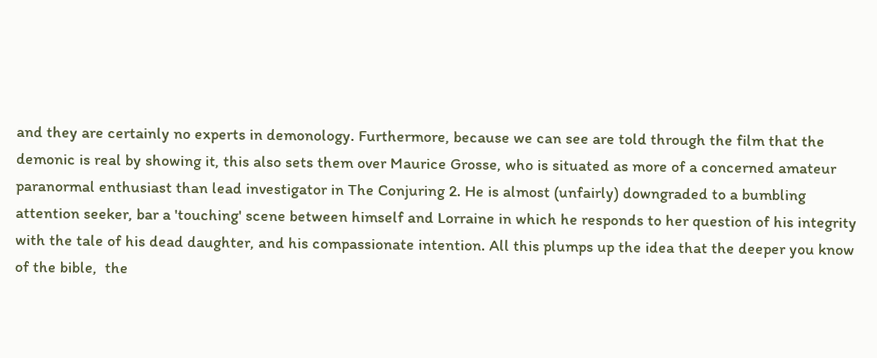and they are certainly no experts in demonology. Furthermore, because we can see are told through the film that the demonic is real by showing it, this also sets them over Maurice Grosse, who is situated as more of a concerned amateur paranormal enthusiast than lead investigator in The Conjuring 2. He is almost (unfairly) downgraded to a bumbling attention seeker, bar a 'touching' scene between himself and Lorraine in which he responds to her question of his integrity with the tale of his dead daughter, and his compassionate intention. All this plumps up the idea that the deeper you know of the bible,  the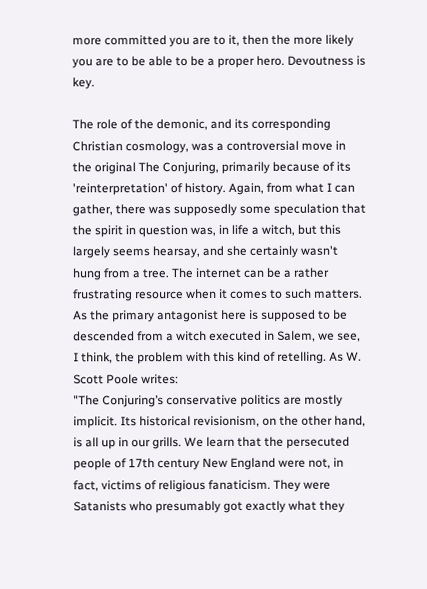more committed you are to it, then the more likely you are to be able to be a proper hero. Devoutness is key.

The role of the demonic, and its corresponding Christian cosmology, was a controversial move in the original The Conjuring, primarily because of its 'reinterpretation' of history. Again, from what I can gather, there was supposedly some speculation that the spirit in question was, in life a witch, but this largely seems hearsay, and she certainly wasn't hung from a tree. The internet can be a rather frustrating resource when it comes to such matters. As the primary antagonist here is supposed to be descended from a witch executed in Salem, we see, I think, the problem with this kind of retelling. As W. Scott Poole writes:
"The Conjuring’s conservative politics are mostly implicit. Its historical revisionism, on the other hand, is all up in our grills. We learn that the persecuted people of 17th century New England were not, in fact, victims of religious fanaticism. They were Satanists who presumably got exactly what they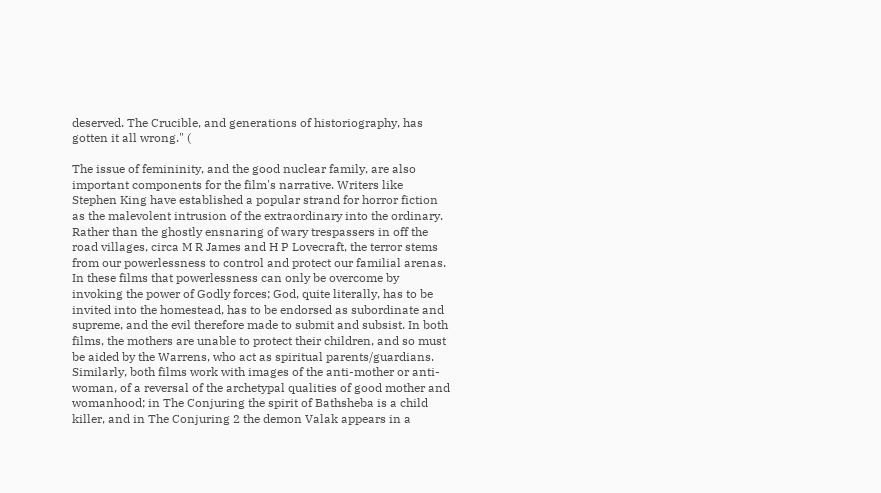deserved. The Crucible, and generations of historiography, has gotten it all wrong." (

The issue of femininity, and the good nuclear family, are also important components for the film's narrative. Writers like Stephen King have established a popular strand for horror fiction as the malevolent intrusion of the extraordinary into the ordinary. Rather than the ghostly ensnaring of wary trespassers in off the road villages, circa M R James and H P Lovecraft, the terror stems from our powerlessness to control and protect our familial arenas. In these films that powerlessness can only be overcome by invoking the power of Godly forces; God, quite literally, has to be invited into the homestead, has to be endorsed as subordinate and supreme, and the evil therefore made to submit and subsist. In both films, the mothers are unable to protect their children, and so must be aided by the Warrens, who act as spiritual parents/guardians. Similarly, both films work with images of the anti-mother or anti-woman, of a reversal of the archetypal qualities of good mother and womanhood; in The Conjuring the spirit of Bathsheba is a child killer, and in The Conjuring 2 the demon Valak appears in a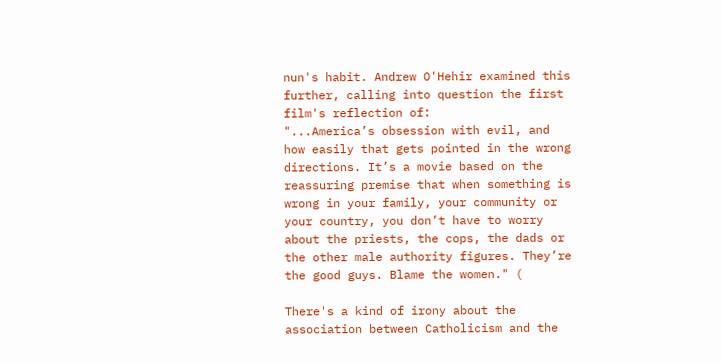nun's habit. Andrew O'Hehir examined this further, calling into question the first film's reflection of:
"...America’s obsession with evil, and how easily that gets pointed in the wrong directions. It’s a movie based on the reassuring premise that when something is wrong in your family, your community or your country, you don’t have to worry about the priests, the cops, the dads or the other male authority figures. They’re the good guys. Blame the women." (

There's a kind of irony about the association between Catholicism and the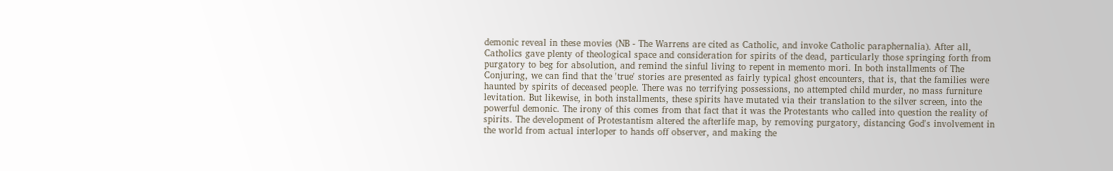demonic reveal in these movies (NB - The Warrens are cited as Catholic, and invoke Catholic paraphernalia). After all, Catholics gave plenty of theological space and consideration for spirits of the dead, particularly those springing forth from purgatory to beg for absolution, and remind the sinful living to repent in memento mori. In both installments of The Conjuring, we can find that the 'true' stories are presented as fairly typical ghost encounters, that is, that the families were haunted by spirits of deceased people. There was no terrifying possessions, no attempted child murder, no mass furniture levitation. But likewise, in both installments, these spirits have mutated via their translation to the silver screen, into the powerful demonic. The irony of this comes from that fact that it was the Protestants who called into question the reality of spirits. The development of Protestantism altered the afterlife map, by removing purgatory, distancing God's involvement in the world from actual interloper to hands off observer, and making the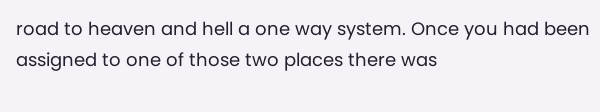road to heaven and hell a one way system. Once you had been assigned to one of those two places there was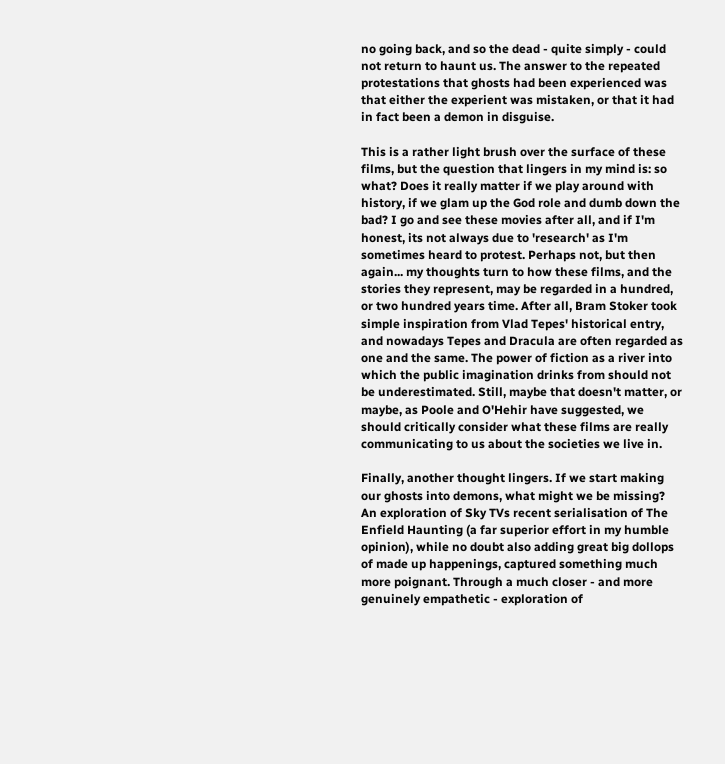no going back, and so the dead - quite simply - could not return to haunt us. The answer to the repeated protestations that ghosts had been experienced was that either the experient was mistaken, or that it had in fact been a demon in disguise.

This is a rather light brush over the surface of these films, but the question that lingers in my mind is: so what? Does it really matter if we play around with history, if we glam up the God role and dumb down the bad? I go and see these movies after all, and if I'm honest, its not always due to 'research' as I'm sometimes heard to protest. Perhaps not, but then again... my thoughts turn to how these films, and the stories they represent, may be regarded in a hundred, or two hundred years time. After all, Bram Stoker took simple inspiration from Vlad Tepes' historical entry, and nowadays Tepes and Dracula are often regarded as one and the same. The power of fiction as a river into which the public imagination drinks from should not be underestimated. Still, maybe that doesn't matter, or maybe, as Poole and O'Hehir have suggested, we should critically consider what these films are really communicating to us about the societies we live in.

Finally, another thought lingers. If we start making our ghosts into demons, what might we be missing? An exploration of Sky TVs recent serialisation of The Enfield Haunting (a far superior effort in my humble opinion), while no doubt also adding great big dollops of made up happenings, captured something much more poignant. Through a much closer - and more genuinely empathetic - exploration of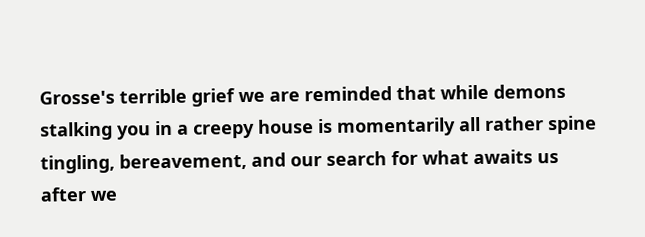Grosse's terrible grief we are reminded that while demons stalking you in a creepy house is momentarily all rather spine tingling, bereavement, and our search for what awaits us after we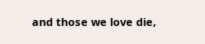and those we love die,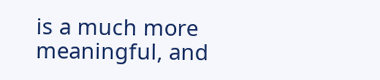is a much more meaningful, and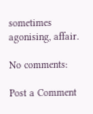sometimes agonising, affair.

No comments:

Post a Comment